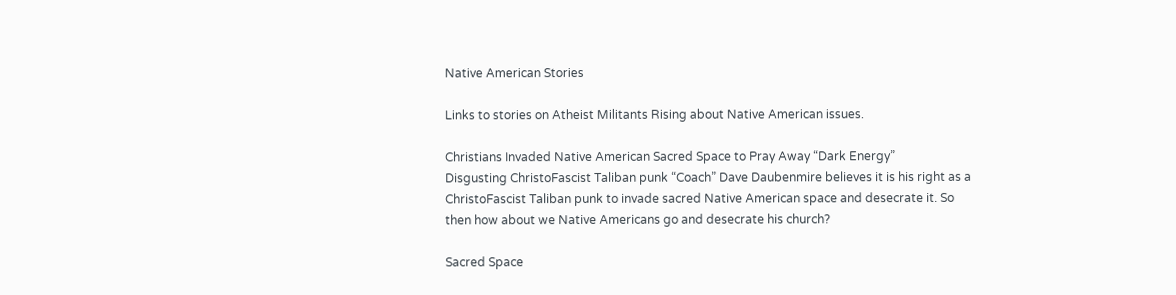Native American Stories

Links to stories on Atheist Militants Rising about Native American issues.

Christians Invaded Native American Sacred Space to Pray Away “Dark Energy”
Disgusting ChristoFascist Taliban punk “Coach” Dave Daubenmire believes it is his right as a ChristoFascist Taliban punk to invade sacred Native American space and desecrate it. So then how about we Native Americans go and desecrate his church?

Sacred Space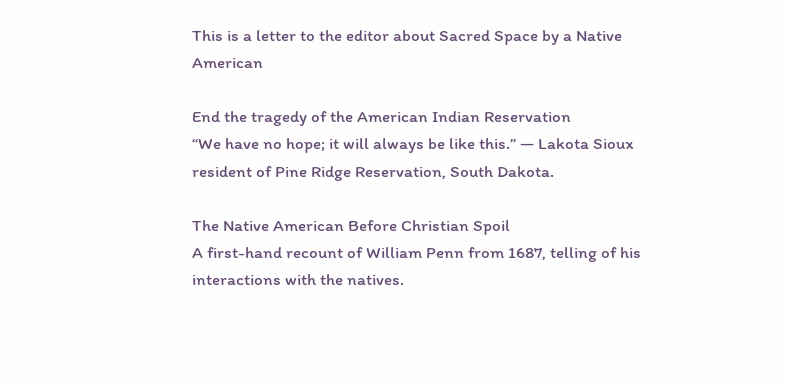This is a letter to the editor about Sacred Space by a Native American

End the tragedy of the American Indian Reservation
“We have no hope; it will always be like this.” — Lakota Sioux resident of Pine Ridge Reservation, South Dakota.

The Native American Before Christian Spoil
A first-hand recount of William Penn from 1687, telling of his interactions with the natives.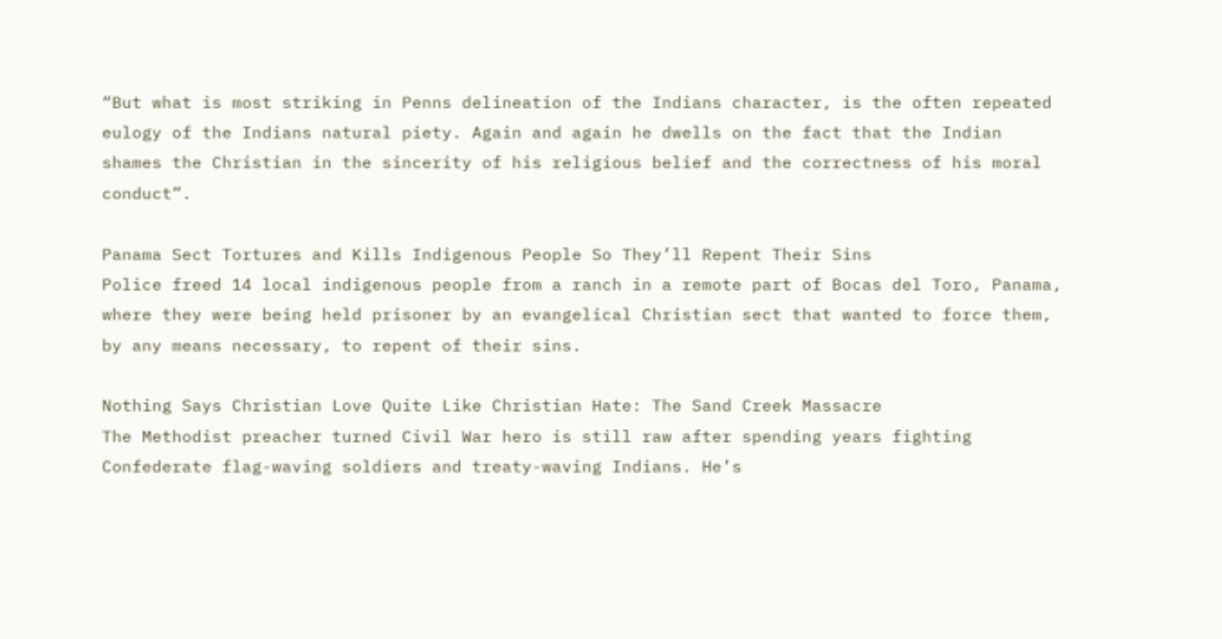“But what is most striking in Penns delineation of the Indians character, is the often repeated eulogy of the Indians natural piety. Again and again he dwells on the fact that the Indian shames the Christian in the sincerity of his religious belief and the correctness of his moral conduct”.

Panama Sect Tortures and Kills Indigenous People So They’ll Repent Their Sins
Police freed 14 local indigenous people from a ranch in a remote part of Bocas del Toro, Panama, where they were being held prisoner by an evangelical Christian sect that wanted to force them, by any means necessary, to repent of their sins.

Nothing Says Christian Love Quite Like Christian Hate: The Sand Creek Massacre
The Methodist preacher turned Civil War hero is still raw after spending years fighting Confederate flag-waving soldiers and treaty-waving Indians. He’s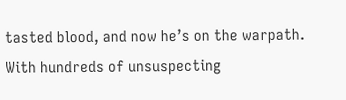tasted blood, and now he’s on the warpath. With hundreds of unsuspecting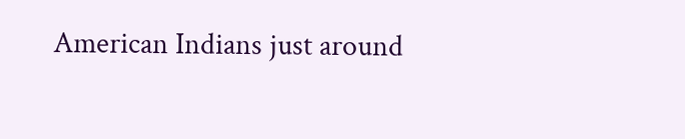American Indians just around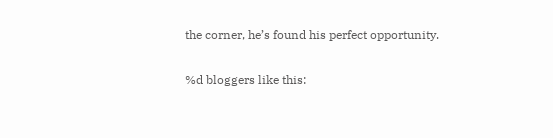the corner, he’s found his perfect opportunity.

%d bloggers like this: